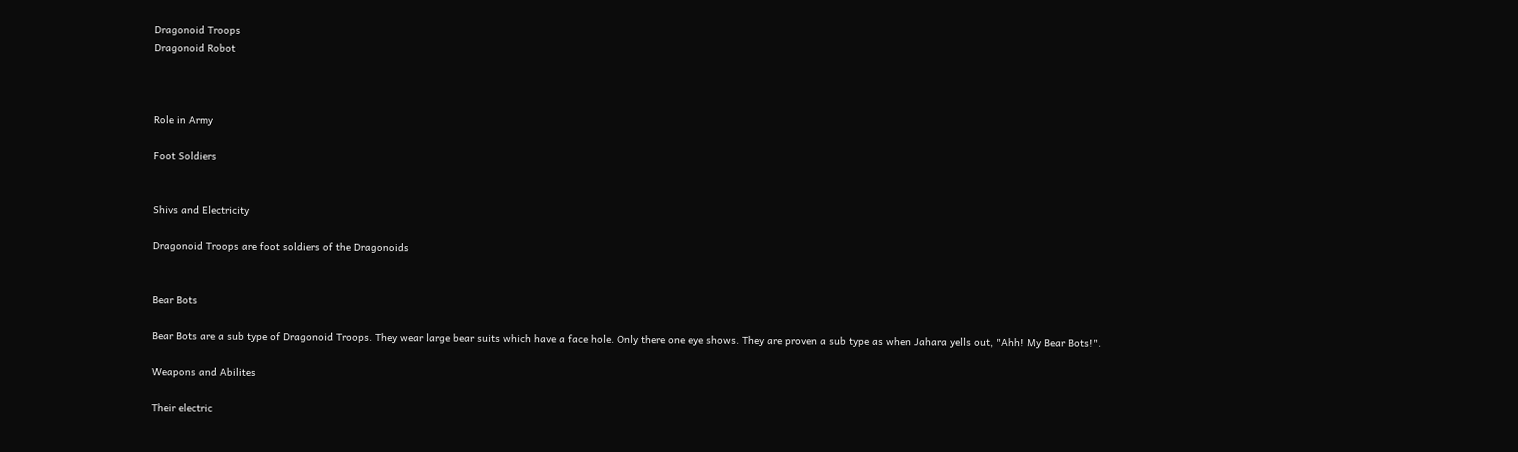Dragonoid Troops
Dragonoid Robot



Role in Army

Foot Soldiers


Shivs and Electricity

Dragonoid Troops are foot soldiers of the Dragonoids


Bear Bots

Bear Bots are a sub type of Dragonoid Troops. They wear large bear suits which have a face hole. Only there one eye shows. They are proven a sub type as when Jahara yells out, "Ahh! My Bear Bots!".

Weapons and Abilites

Their electric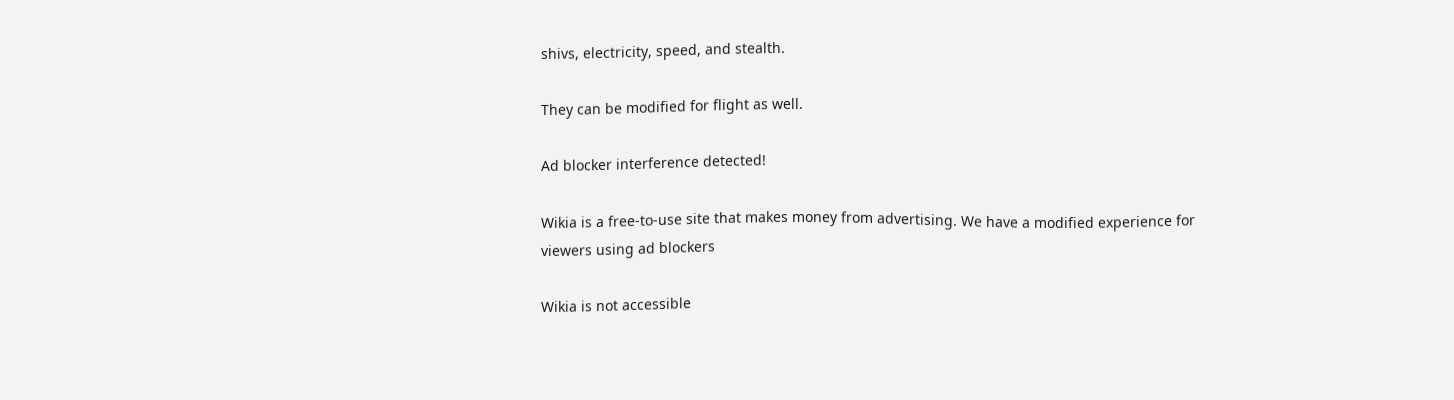shivs, electricity, speed, and stealth.

They can be modified for flight as well.

Ad blocker interference detected!

Wikia is a free-to-use site that makes money from advertising. We have a modified experience for viewers using ad blockers

Wikia is not accessible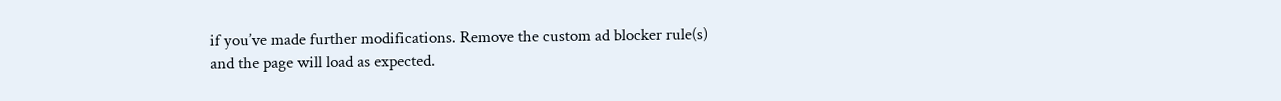if you’ve made further modifications. Remove the custom ad blocker rule(s) and the page will load as expected.